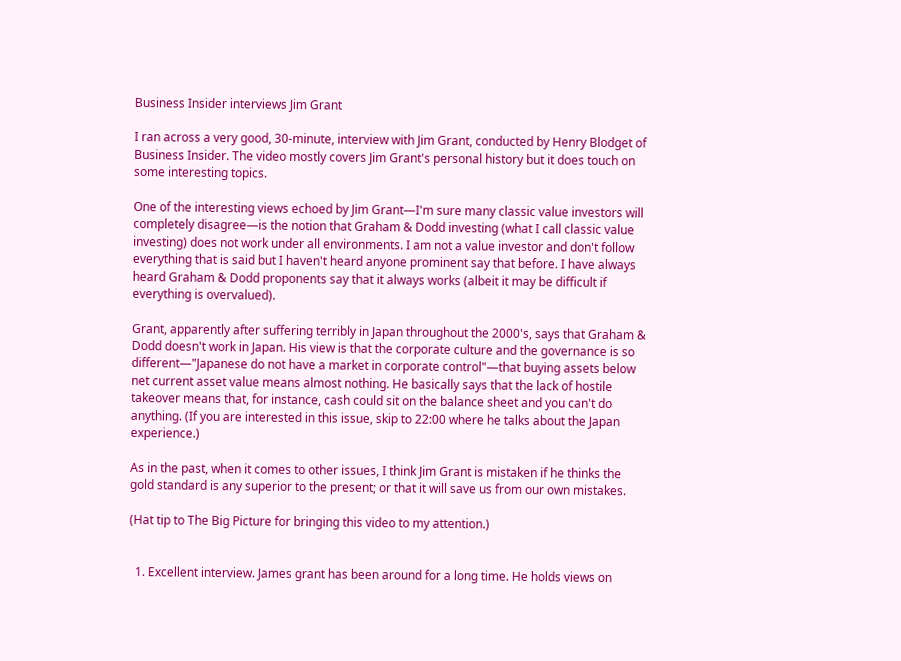Business Insider interviews Jim Grant

I ran across a very good, 30-minute, interview with Jim Grant, conducted by Henry Blodget of Business Insider. The video mostly covers Jim Grant's personal history but it does touch on some interesting topics.

One of the interesting views echoed by Jim Grant—I'm sure many classic value investors will completely disagree—is the notion that Graham & Dodd investing (what I call classic value investing) does not work under all environments. I am not a value investor and don't follow everything that is said but I haven't heard anyone prominent say that before. I have always heard Graham & Dodd proponents say that it always works (albeit it may be difficult if everything is overvalued).

Grant, apparently after suffering terribly in Japan throughout the 2000's, says that Graham & Dodd doesn't work in Japan. His view is that the corporate culture and the governance is so different—"Japanese do not have a market in corporate control"—that buying assets below net current asset value means almost nothing. He basically says that the lack of hostile takeover means that, for instance, cash could sit on the balance sheet and you can't do anything. (If you are interested in this issue, skip to 22:00 where he talks about the Japan experience.)

As in the past, when it comes to other issues, I think Jim Grant is mistaken if he thinks the gold standard is any superior to the present; or that it will save us from our own mistakes.

(Hat tip to The Big Picture for bringing this video to my attention.)


  1. Excellent interview. James grant has been around for a long time. He holds views on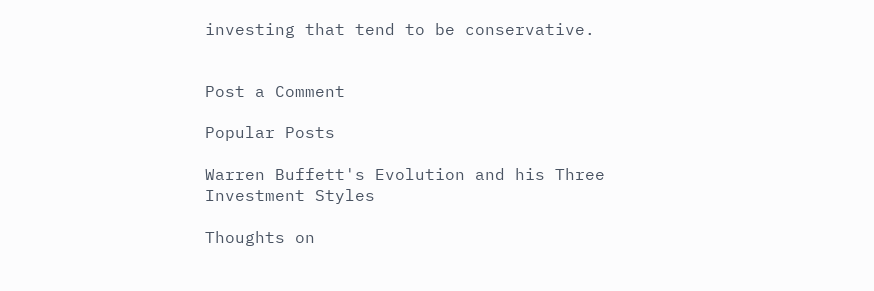investing that tend to be conservative.


Post a Comment

Popular Posts

Warren Buffett's Evolution and his Three Investment Styles

Thoughts on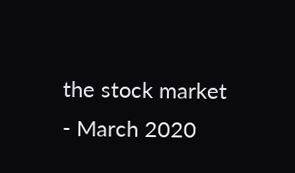the stock market - March 2020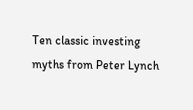Ten classic investing myths from Peter Lynch